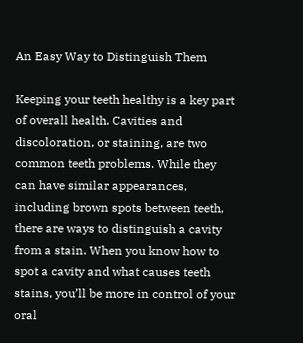An Easy Way to Distinguish Them

Keeping your teeth healthy is a key part of overall health. Cavities and discoloration, or staining, are two common teeth problems. While they can have similar appearances, including brown spots between teeth, there are ways to distinguish a cavity from a stain. When you know how to spot a cavity and what causes teeth stains, you’ll be more in control of your oral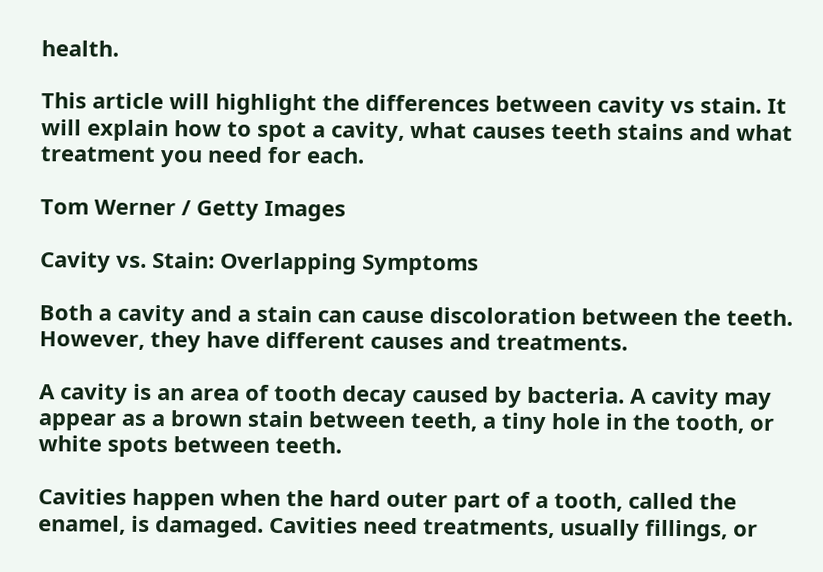health.

This article will highlight the differences between cavity vs stain. It will explain how to spot a cavity, what causes teeth stains and what treatment you need for each.

Tom Werner / Getty Images

Cavity vs. Stain: Overlapping Symptoms

Both a cavity and a stain can cause discoloration between the teeth. However, they have different causes and treatments.

A cavity is an area of tooth decay caused by bacteria. A cavity may appear as a brown stain between teeth, a tiny hole in the tooth, or white spots between teeth.

Cavities happen when the hard outer part of a tooth, called the enamel, is damaged. Cavities need treatments, usually fillings, or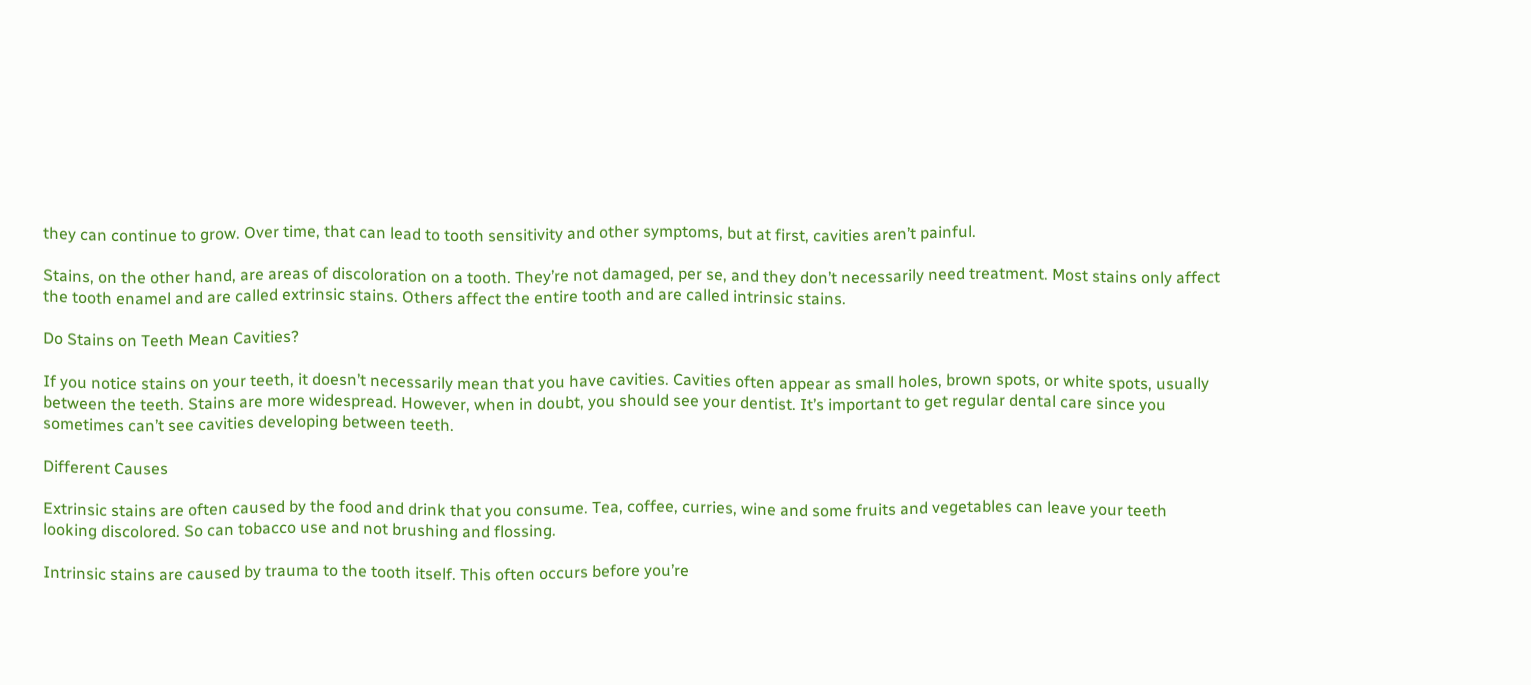they can continue to grow. Over time, that can lead to tooth sensitivity and other symptoms, but at first, cavities aren’t painful.

Stains, on the other hand, are areas of discoloration on a tooth. They’re not damaged, per se, and they don’t necessarily need treatment. Most stains only affect the tooth enamel and are called extrinsic stains. Others affect the entire tooth and are called intrinsic stains.

Do Stains on Teeth Mean Cavities?

If you notice stains on your teeth, it doesn’t necessarily mean that you have cavities. Cavities often appear as small holes, brown spots, or white spots, usually between the teeth. Stains are more widespread. However, when in doubt, you should see your dentist. It’s important to get regular dental care since you sometimes can’t see cavities developing between teeth.

Different Causes

Extrinsic stains are often caused by the food and drink that you consume. Tea, coffee, curries, wine and some fruits and vegetables can leave your teeth looking discolored. So can tobacco use and not brushing and flossing.

Intrinsic stains are caused by trauma to the tooth itself. This often occurs before you’re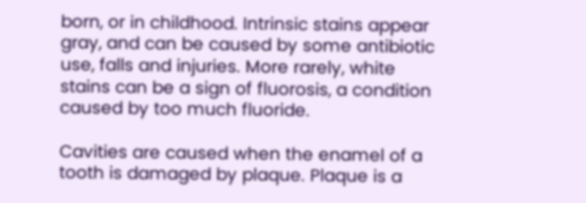born, or in childhood. Intrinsic stains appear gray, and can be caused by some antibiotic use, falls and injuries. More rarely, white stains can be a sign of fluorosis, a condition caused by too much fluoride.

Cavities are caused when the enamel of a tooth is damaged by plaque. Plaque is a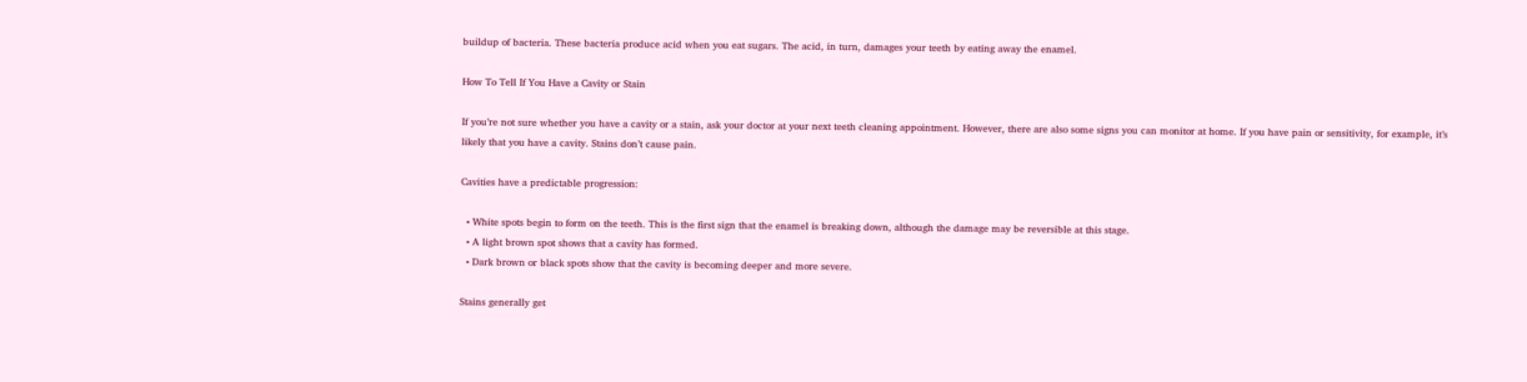buildup of bacteria. These bacteria produce acid when you eat sugars. The acid, in turn, damages your teeth by eating away the enamel.

How To Tell If You Have a Cavity or Stain

If you’re not sure whether you have a cavity or a stain, ask your doctor at your next teeth cleaning appointment. However, there are also some signs you can monitor at home. If you have pain or sensitivity, for example, it’s likely that you have a cavity. Stains don’t cause pain.

Cavities have a predictable progression:

  • White spots begin to form on the teeth. This is the first sign that the enamel is breaking down, although the damage may be reversible at this stage.
  • A light brown spot shows that a cavity has formed.
  • Dark brown or black spots show that the cavity is becoming deeper and more severe.

Stains generally get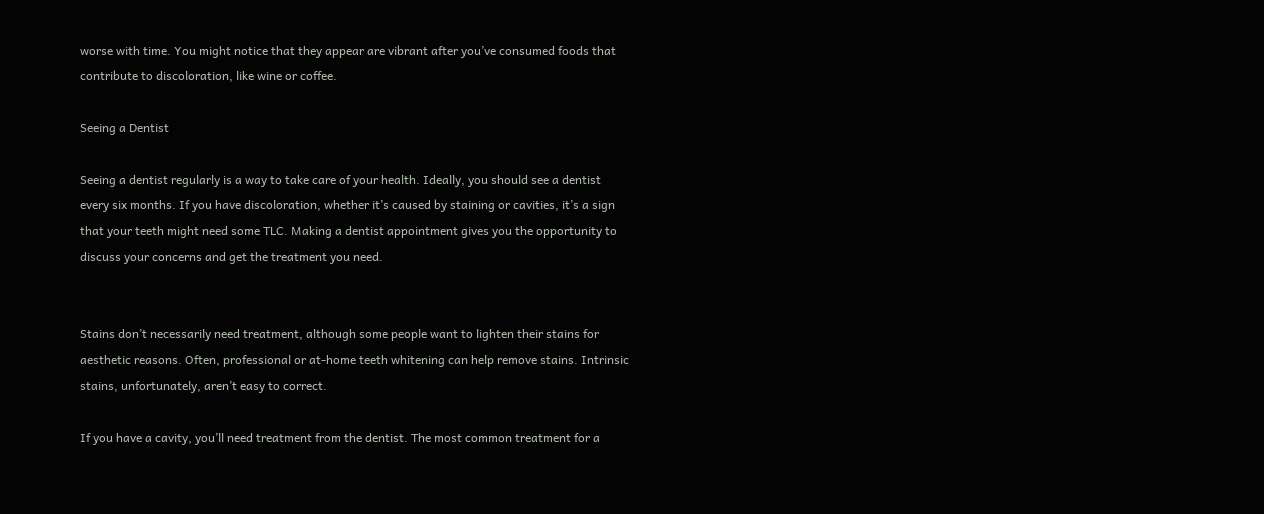worse with time. You might notice that they appear are vibrant after you’ve consumed foods that contribute to discoloration, like wine or coffee.

Seeing a Dentist

Seeing a dentist regularly is a way to take care of your health. Ideally, you should see a dentist every six months. If you have discoloration, whether it’s caused by staining or cavities, it’s a sign that your teeth might need some TLC. Making a dentist appointment gives you the opportunity to discuss your concerns and get the treatment you need.


Stains don’t necessarily need treatment, although some people want to lighten their stains for aesthetic reasons. Often, professional or at-home teeth whitening can help remove stains. Intrinsic stains, unfortunately, aren’t easy to correct.

If you have a cavity, you’ll need treatment from the dentist. The most common treatment for a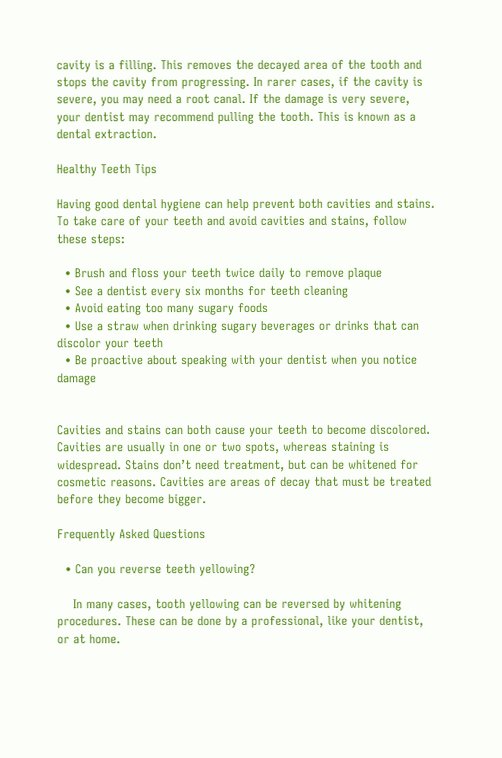cavity is a filling. This removes the decayed area of the tooth and stops the cavity from progressing. In rarer cases, if the cavity is severe, you may need a root canal. If the damage is very severe, your dentist may recommend pulling the tooth. This is known as a dental extraction.

Healthy Teeth Tips

Having good dental hygiene can help prevent both cavities and stains. To take care of your teeth and avoid cavities and stains, follow these steps:

  • Brush and floss your teeth twice daily to remove plaque
  • See a dentist every six months for teeth cleaning
  • Avoid eating too many sugary foods
  • Use a straw when drinking sugary beverages or drinks that can discolor your teeth
  • Be proactive about speaking with your dentist when you notice damage


Cavities and stains can both cause your teeth to become discolored. Cavities are usually in one or two spots, whereas staining is widespread. Stains don’t need treatment, but can be whitened for cosmetic reasons. Cavities are areas of decay that must be treated before they become bigger.

Frequently Asked Questions

  • Can you reverse teeth yellowing?

    In many cases, tooth yellowing can be reversed by whitening procedures. These can be done by a professional, like your dentist, or at home.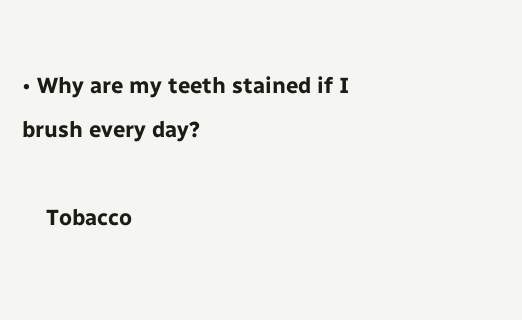• Why are my teeth stained if I brush every day?

    Tobacco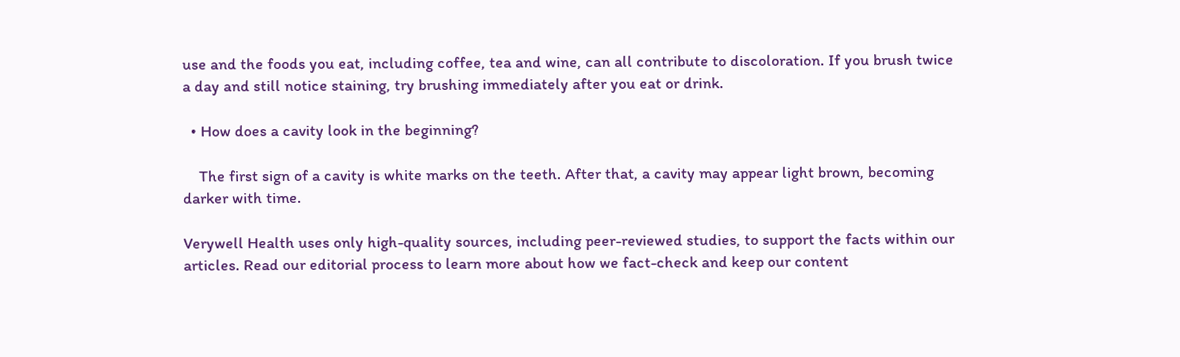use and the foods you eat, including coffee, tea and wine, can all contribute to discoloration. If you brush twice a day and still notice staining, try brushing immediately after you eat or drink.

  • How does a cavity look in the beginning?

    The first sign of a cavity is white marks on the teeth. After that, a cavity may appear light brown, becoming darker with time.

Verywell Health uses only high-quality sources, including peer-reviewed studies, to support the facts within our articles. Read our editorial process to learn more about how we fact-check and keep our content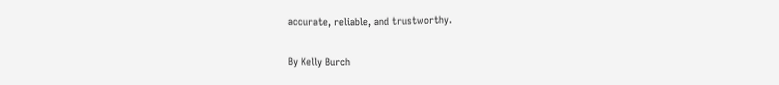accurate, reliable, and trustworthy.

By Kelly Burch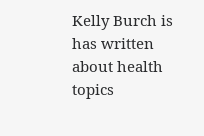Kelly Burch is has written about health topics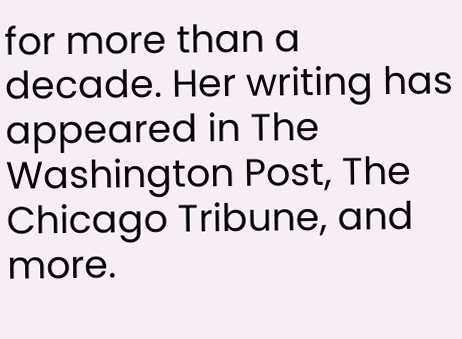for more than a decade. Her writing has appeared in The Washington Post, The Chicago Tribune, and more.